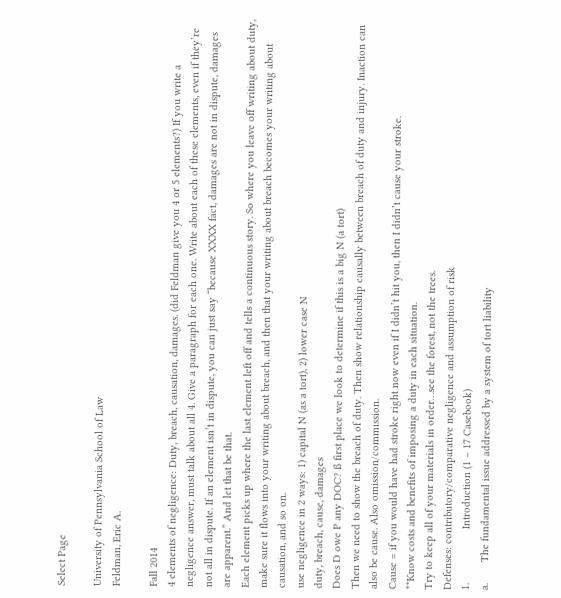Select Page

University of Pennsylvania School of Law
Feldman, Eric A.

Fall 2014
4 elements of negligence: Duty, breach, causation, damages. (did Feldman give you 4 or 5 elements?) If you write a negligence answer, must talk about all 4. Give a paragraph for each one. Write about each of these elements, even if they’re not all in dispute. If an element isn’t in dispute, you can just say “because XXXX fact, damages are not in dispute, damages are apparent.” And let that be that.
Each element picks up where the last element left off and tells a continuous story. So where you leave off writing about duty, make sure it flows into your writing about breach, and then that your writing about breach becomes your writing about causation, and so on.
use negligence in 2 ways: 1) capital N (as a tort), 2) lower case N
duty, breach, cause, damages
Does D owe P any DOC? ß first place we look to determine if this is a big N (a tort)
Then we need to show the breach of duty. Then show relationship causally between breach of duty and injury. Inaction can also be cause. Also omission/commission.
Cause = if you would have had stroke right now even if I didn’t hit you, then I didn’t cause your stroke.
**Know costs and benefits of imposing a duty in each situation.
Try to keep all of your materials in order…see the forest, not the trees.
Defenses: contributory/comparative negligence and assumption of risk
1.                  Introduction (1 – 17 Casebook)
a.       The fundamental issue addressed by a system of tort liability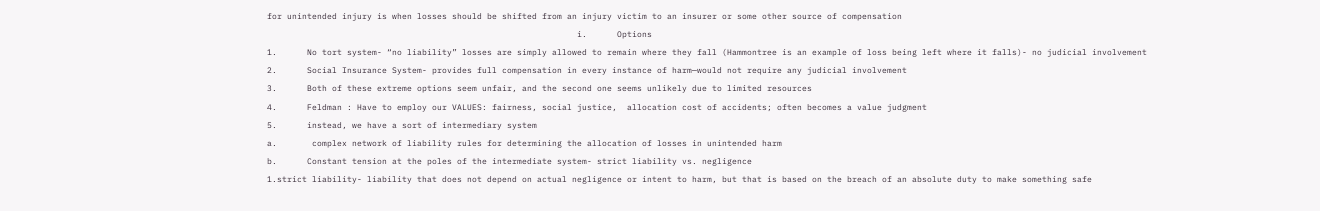for unintended injury is when losses should be shifted from an injury victim to an insurer or some other source of compensation
                                                              i.      Options
1.      No tort system- “no liability” losses are simply allowed to remain where they fall (Hammontree is an example of loss being left where it falls)- no judicial involvement
2.      Social Insurance System- provides full compensation in every instance of harm—would not require any judicial involvement
3.      Both of these extreme options seem unfair, and the second one seems unlikely due to limited resources
4.      Feldman : Have to employ our VALUES: fairness, social justice,  allocation cost of accidents; often becomes a value judgment
5.      instead, we have a sort of intermediary system
a.       complex network of liability rules for determining the allocation of losses in unintended harm
b.      Constant tension at the poles of the intermediate system- strict liability vs. negligence
1.strict liability- liability that does not depend on actual negligence or intent to harm, but that is based on the breach of an absolute duty to make something safe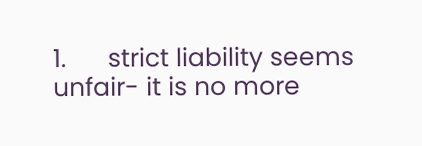1.      strict liability seems unfair- it is no more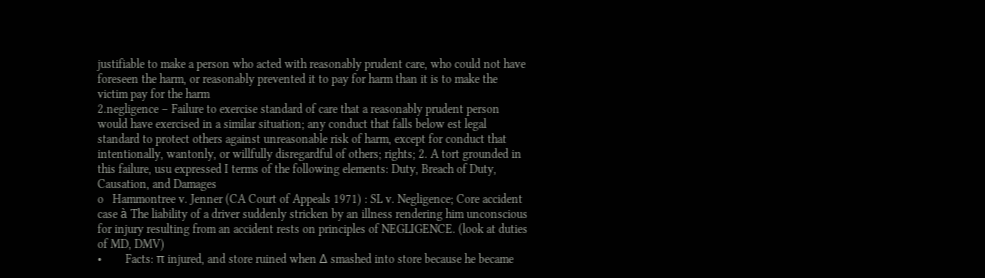justifiable to make a person who acted with reasonably prudent care, who could not have foreseen the harm, or reasonably prevented it to pay for harm than it is to make the victim pay for the harm
2.negligence – Failure to exercise standard of care that a reasonably prudent person would have exercised in a similar situation; any conduct that falls below est legal standard to protect others against unreasonable risk of harm, except for conduct that intentionally, wantonly, or willfully disregardful of others; rights; 2. A tort grounded in this failure, usu expressed I terms of the following elements: Duty, Breach of Duty, Causation, and Damages
o   Hammontree v. Jenner (CA Court of Appeals 1971) : SL v. Negligence; Core accident case à The liability of a driver suddenly stricken by an illness rendering him unconscious for injury resulting from an accident rests on principles of NEGLIGENCE. (look at duties of MD, DMV)
•        Facts: π injured, and store ruined when Δ smashed into store because he became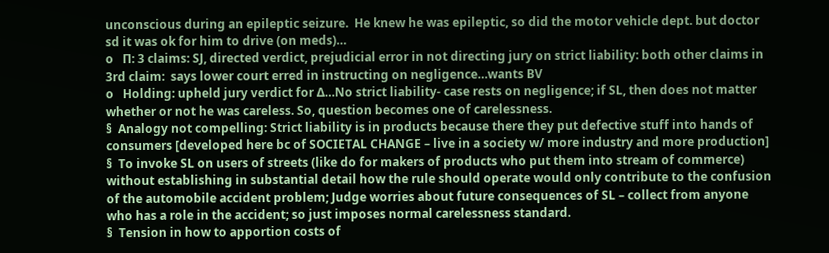unconscious during an epileptic seizure.  He knew he was epileptic, so did the motor vehicle dept. but doctor sd it was ok for him to drive (on meds)…
o   Π: 3 claims: SJ, directed verdict, prejudicial error in not directing jury on strict liability: both other claims in 3rd claim:  says lower court erred in instructing on negligence…wants BV
o   Holding: upheld jury verdict for Δ…No strict liability- case rests on negligence; if SL, then does not matter whether or not he was careless. So, question becomes one of carelessness.
§  Analogy not compelling: Strict liability is in products because there they put defective stuff into hands of consumers [developed here bc of SOCIETAL CHANGE – live in a society w/ more industry and more production] §  To invoke SL on users of streets (like do for makers of products who put them into stream of commerce) without establishing in substantial detail how the rule should operate would only contribute to the confusion of the automobile accident problem; Judge worries about future consequences of SL – collect from anyone who has a role in the accident; so just imposes normal carelessness standard.
§  Tension in how to apportion costs of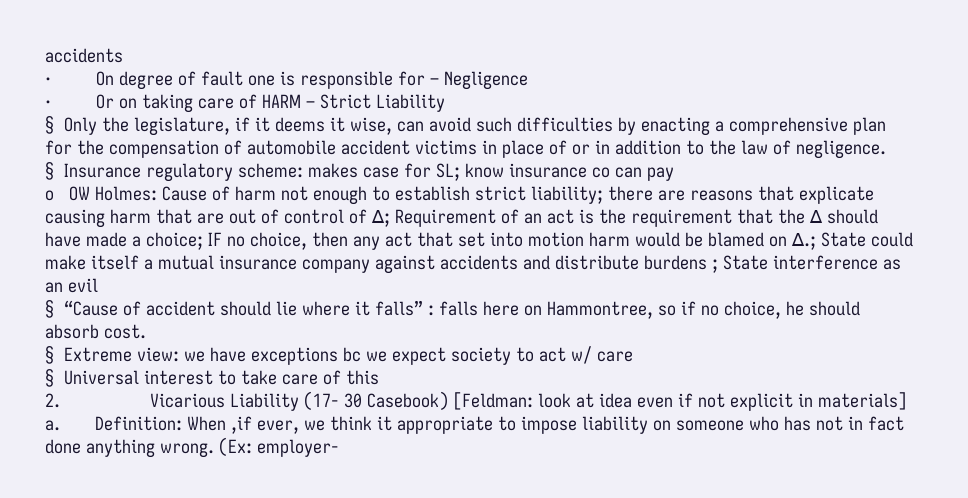accidents
·         On degree of fault one is responsible for – Negligence
·         Or on taking care of HARM – Strict Liability
§  Only the legislature, if it deems it wise, can avoid such difficulties by enacting a comprehensive plan for the compensation of automobile accident victims in place of or in addition to the law of negligence.
§  Insurance regulatory scheme: makes case for SL; know insurance co can pay
o   OW Holmes: Cause of harm not enough to establish strict liability; there are reasons that explicate causing harm that are out of control of ∆; Requirement of an act is the requirement that the ∆ should have made a choice; IF no choice, then any act that set into motion harm would be blamed on ∆.; State could make itself a mutual insurance company against accidents and distribute burdens ; State interference as an evil
§  “Cause of accident should lie where it falls” : falls here on Hammontree, so if no choice, he should absorb cost.
§  Extreme view: we have exceptions bc we expect society to act w/ care
§  Universal interest to take care of this
2.                  Vicarious Liability (17- 30 Casebook) [Feldman: look at idea even if not explicit in materials] a.       Definition: When ,if ever, we think it appropriate to impose liability on someone who has not in fact done anything wrong. (Ex: employer-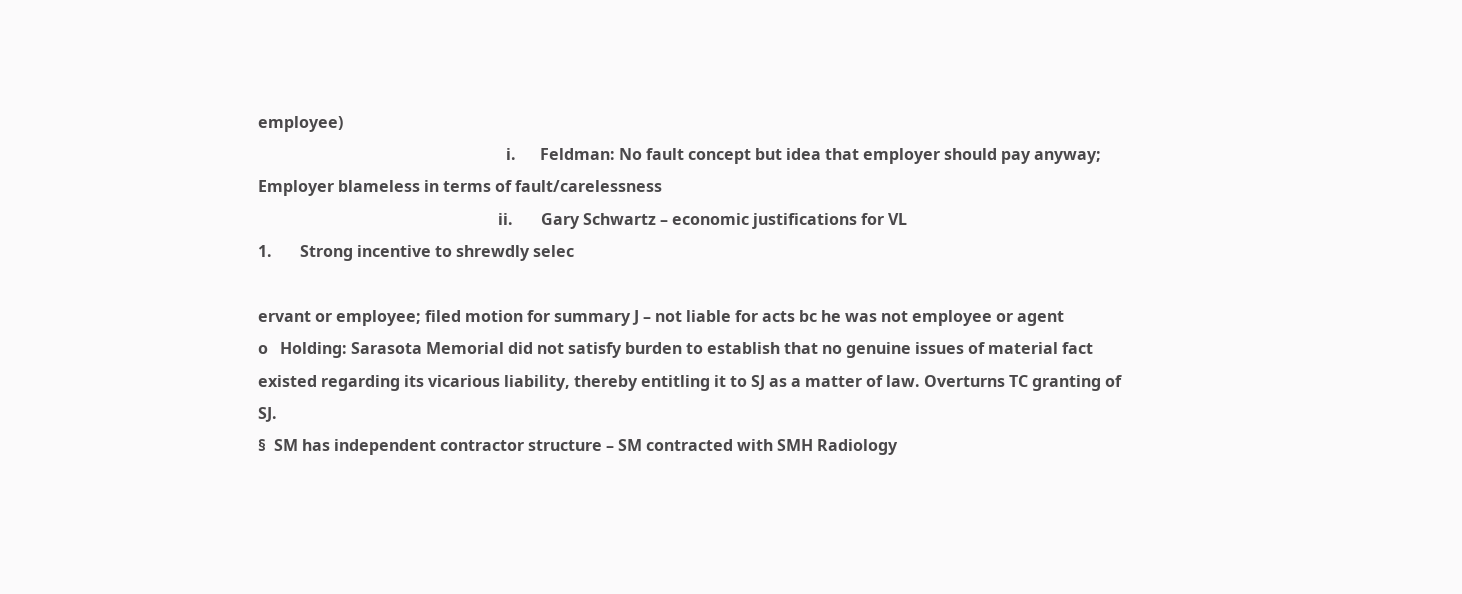employee)
                                                              i.      Feldman: No fault concept but idea that employer should pay anyway; Employer blameless in terms of fault/carelessness
                                                            ii.       Gary Schwartz – economic justifications for VL
1.       Strong incentive to shrewdly selec

ervant or employee; filed motion for summary J – not liable for acts bc he was not employee or agent
o   Holding: Sarasota Memorial did not satisfy burden to establish that no genuine issues of material fact existed regarding its vicarious liability, thereby entitling it to SJ as a matter of law. Overturns TC granting of SJ.
§  SM has independent contractor structure – SM contracted with SMH Radiology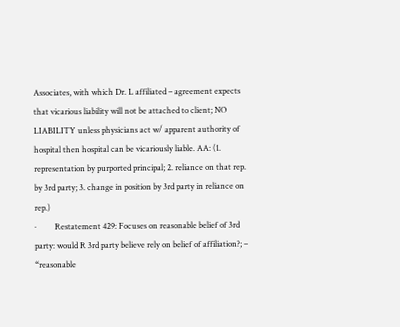Associates, with which Dr. L affiliated – agreement expects that vicarious liability will not be attached to client; NO LIABILITY unless physicians act w/ apparent authority of hospital then hospital can be vicariously liable. AA: (1. representation by purported principal; 2. reliance on that rep. by 3rd party; 3. change in position by 3rd party in reliance on rep.)
·         Restatement 429: Focuses on reasonable belief of 3rd party: would R 3rd party believe rely on belief of affiliation?; – “reasonable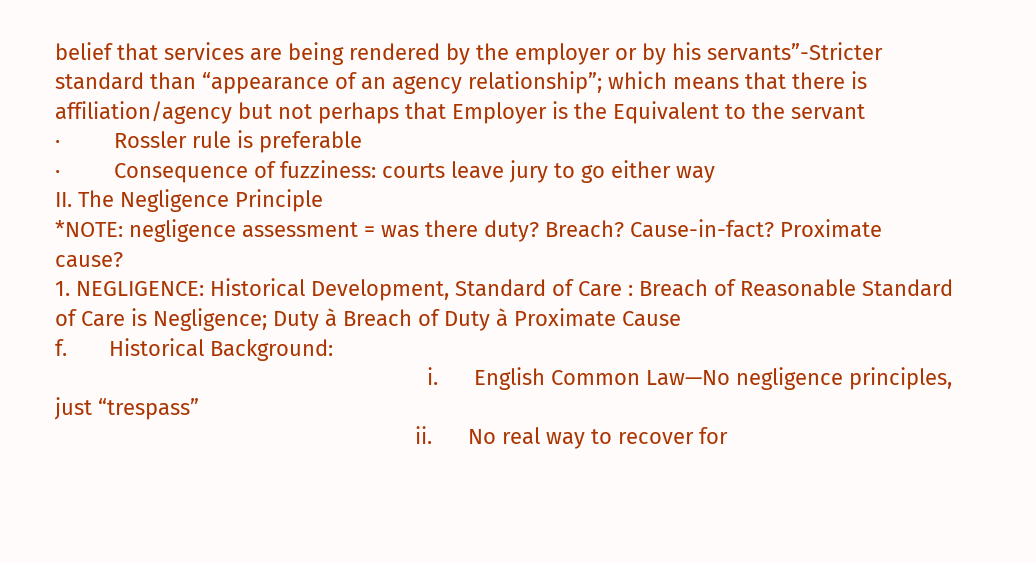belief that services are being rendered by the employer or by his servants”-Stricter standard than “appearance of an agency relationship”; which means that there is affiliation/agency but not perhaps that Employer is the Equivalent to the servant
·         Rossler rule is preferable
·         Consequence of fuzziness: courts leave jury to go either way
II. The Negligence Principle
*NOTE: negligence assessment = was there duty? Breach? Cause-in-fact? Proximate cause?
1. NEGLIGENCE: Historical Development, Standard of Care : Breach of Reasonable Standard of Care is Negligence; Duty à Breach of Duty à Proximate Cause
f.       Historical Background:
                                                              i.      English Common Law—No negligence principles, just “trespass”
                                                            ii.      No real way to recover for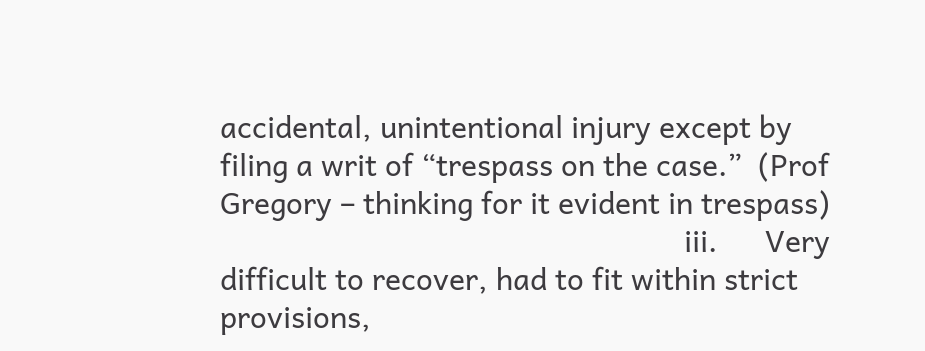accidental, unintentional injury except by filing a writ of “trespass on the case.”  (Prof Gregory – thinking for it evident in trespass)
                                                          iii.      Very difficult to recover, had to fit within strict provisions,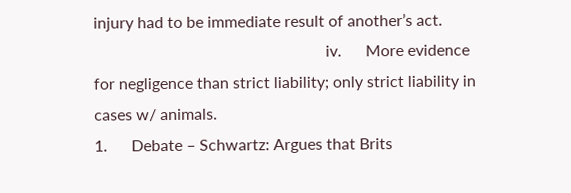injury had to be immediate result of another’s act.
                                                          iv.      More evidence for negligence than strict liability; only strict liability in cases w/ animals.
1.      Debate – Schwartz: Argues that Brits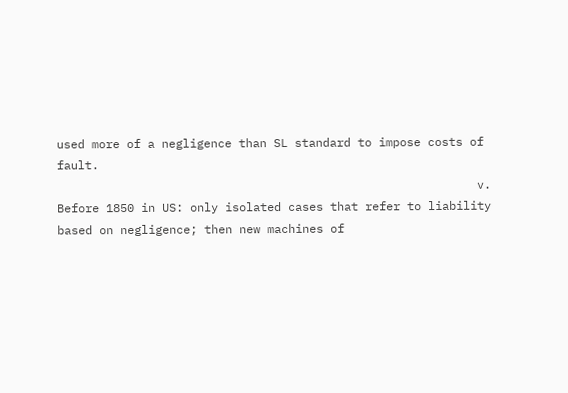used more of a negligence than SL standard to impose costs of fault.
                                                            v.      Before 1850 in US: only isolated cases that refer to liability based on negligence; then new machines of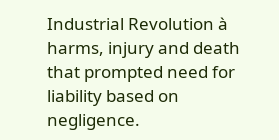Industrial Revolution à harms, injury and death that prompted need for liability based on negligence.